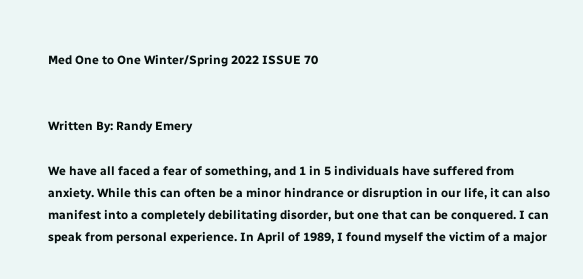Med One to One Winter/Spring 2022 ISSUE 70


Written By: Randy Emery

We have all faced a fear of something, and 1 in 5 individuals have suffered from anxiety. While this can often be a minor hindrance or disruption in our life, it can also manifest into a completely debilitating disorder, but one that can be conquered. I can speak from personal experience. In April of 1989, I found myself the victim of a major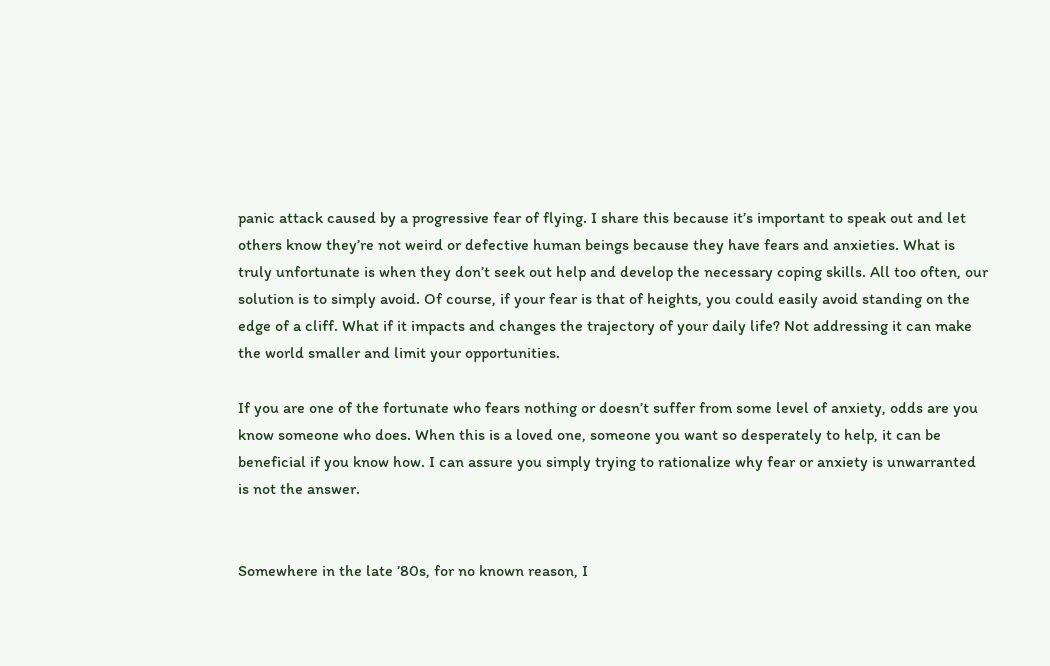panic attack caused by a progressive fear of flying. I share this because it’s important to speak out and let others know they’re not weird or defective human beings because they have fears and anxieties. What is truly unfortunate is when they don’t seek out help and develop the necessary coping skills. All too often, our solution is to simply avoid. Of course, if your fear is that of heights, you could easily avoid standing on the edge of a cliff. What if it impacts and changes the trajectory of your daily life? Not addressing it can make the world smaller and limit your opportunities.

If you are one of the fortunate who fears nothing or doesn’t suffer from some level of anxiety, odds are you know someone who does. When this is a loved one, someone you want so desperately to help, it can be beneficial if you know how. I can assure you simply trying to rationalize why fear or anxiety is unwarranted is not the answer.


Somewhere in the late ’80s, for no known reason, I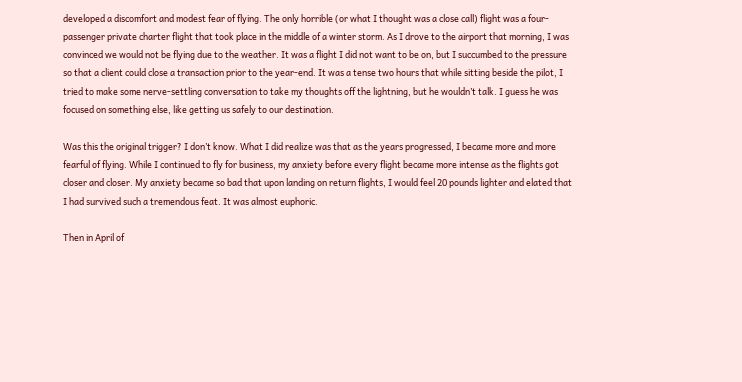developed a discomfort and modest fear of flying. The only horrible (or what I thought was a close call) flight was a four- passenger private charter flight that took place in the middle of a winter storm. As I drove to the airport that morning, I was convinced we would not be flying due to the weather. It was a flight I did not want to be on, but I succumbed to the pressure so that a client could close a transaction prior to the year-end. It was a tense two hours that while sitting beside the pilot, I tried to make some nerve-settling conversation to take my thoughts off the lightning, but he wouldn’t talk. I guess he was focused on something else, like getting us safely to our destination.

Was this the original trigger? I don’t know. What I did realize was that as the years progressed, I became more and more fearful of flying. While I continued to fly for business, my anxiety before every flight became more intense as the flights got closer and closer. My anxiety became so bad that upon landing on return flights, I would feel 20 pounds lighter and elated that I had survived such a tremendous feat. It was almost euphoric.

Then in April of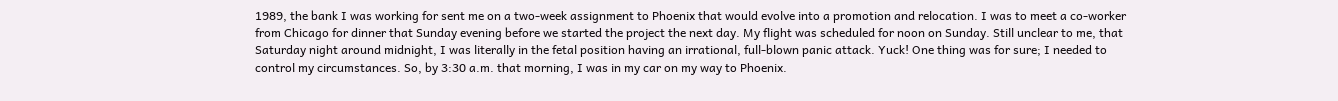1989, the bank I was working for sent me on a two-week assignment to Phoenix that would evolve into a promotion and relocation. I was to meet a co-worker from Chicago for dinner that Sunday evening before we started the project the next day. My flight was scheduled for noon on Sunday. Still unclear to me, that Saturday night around midnight, I was literally in the fetal position having an irrational, full-blown panic attack. Yuck! One thing was for sure; I needed to control my circumstances. So, by 3:30 a.m. that morning, I was in my car on my way to Phoenix.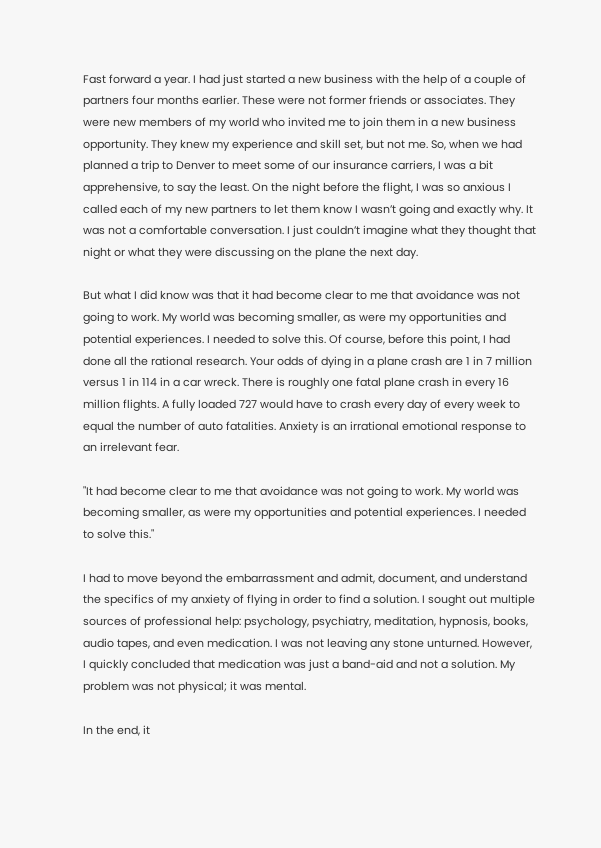Fast forward a year. I had just started a new business with the help of a couple of partners four months earlier. These were not former friends or associates. They were new members of my world who invited me to join them in a new business opportunity. They knew my experience and skill set, but not me. So, when we had planned a trip to Denver to meet some of our insurance carriers, I was a bit apprehensive, to say the least. On the night before the flight, I was so anxious I called each of my new partners to let them know I wasn’t going and exactly why. It was not a comfortable conversation. I just couldn’t imagine what they thought that night or what they were discussing on the plane the next day.

But what I did know was that it had become clear to me that avoidance was not going to work. My world was becoming smaller, as were my opportunities and potential experiences. I needed to solve this. Of course, before this point, I had done all the rational research. Your odds of dying in a plane crash are 1 in 7 million versus 1 in 114 in a car wreck. There is roughly one fatal plane crash in every 16 million flights. A fully loaded 727 would have to crash every day of every week to equal the number of auto fatalities. Anxiety is an irrational emotional response to an irrelevant fear.

"It had become clear to me that avoidance was not going to work. My world was becoming smaller, as were my opportunities and potential experiences. I needed to solve this."

I had to move beyond the embarrassment and admit, document, and understand the specifics of my anxiety of flying in order to find a solution. I sought out multiple sources of professional help: psychology, psychiatry, meditation, hypnosis, books, audio tapes, and even medication. I was not leaving any stone unturned. However, I quickly concluded that medication was just a band-aid and not a solution. My problem was not physical; it was mental.

In the end, it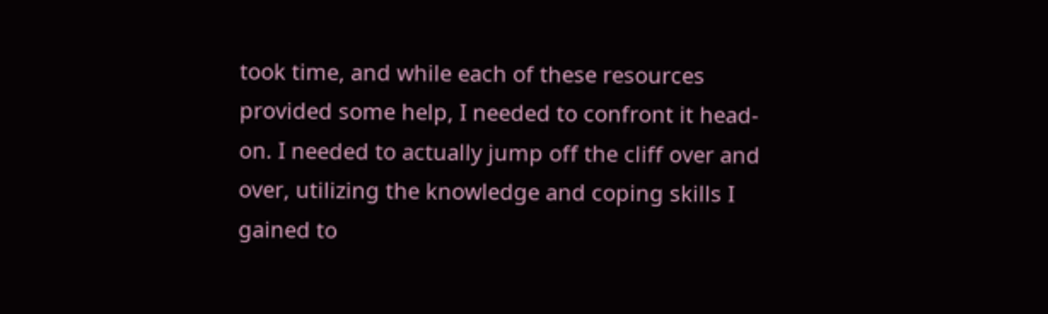took time, and while each of these resources provided some help, I needed to confront it head-on. I needed to actually jump off the cliff over and over, utilizing the knowledge and coping skills I gained to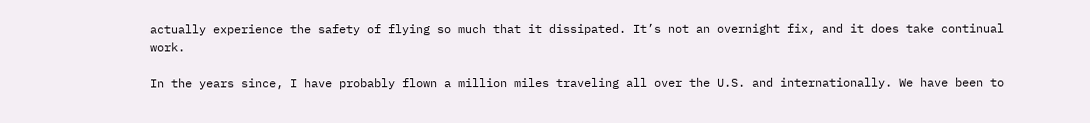actually experience the safety of flying so much that it dissipated. It’s not an overnight fix, and it does take continual work.

In the years since, I have probably flown a million miles traveling all over the U.S. and internationally. We have been to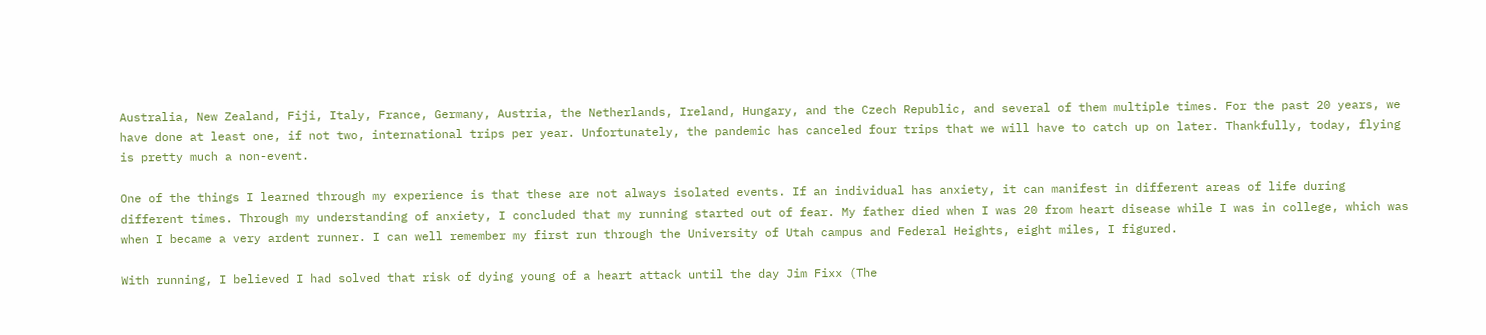Australia, New Zealand, Fiji, Italy, France, Germany, Austria, the Netherlands, Ireland, Hungary, and the Czech Republic, and several of them multiple times. For the past 20 years, we have done at least one, if not two, international trips per year. Unfortunately, the pandemic has canceled four trips that we will have to catch up on later. Thankfully, today, flying is pretty much a non-event.

One of the things I learned through my experience is that these are not always isolated events. If an individual has anxiety, it can manifest in different areas of life during different times. Through my understanding of anxiety, I concluded that my running started out of fear. My father died when I was 20 from heart disease while I was in college, which was when I became a very ardent runner. I can well remember my first run through the University of Utah campus and Federal Heights, eight miles, I figured.

With running, I believed I had solved that risk of dying young of a heart attack until the day Jim Fixx (The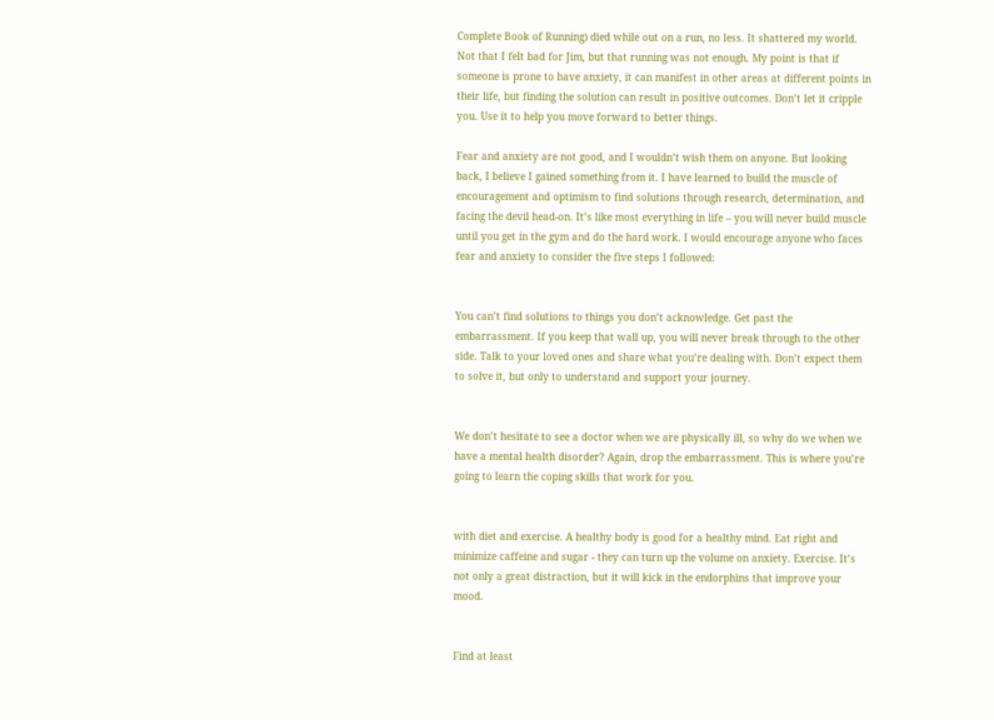Complete Book of Running) died while out on a run, no less. It shattered my world. Not that I felt bad for Jim, but that running was not enough. My point is that if someone is prone to have anxiety, it can manifest in other areas at different points in their life, but finding the solution can result in positive outcomes. Don’t let it cripple you. Use it to help you move forward to better things.

Fear and anxiety are not good, and I wouldn’t wish them on anyone. But looking back, I believe I gained something from it. I have learned to build the muscle of encouragement and optimism to find solutions through research, determination, and facing the devil head-on. It’s like most everything in life – you will never build muscle until you get in the gym and do the hard work. I would encourage anyone who faces fear and anxiety to consider the five steps I followed:


You can’t find solutions to things you don’t acknowledge. Get past the embarrassment. If you keep that wall up, you will never break through to the other side. Talk to your loved ones and share what you’re dealing with. Don’t expect them to solve it, but only to understand and support your journey.


We don’t hesitate to see a doctor when we are physically ill, so why do we when we have a mental health disorder? Again, drop the embarrassment. This is where you’re going to learn the coping skills that work for you.


with diet and exercise. A healthy body is good for a healthy mind. Eat right and minimize caffeine and sugar - they can turn up the volume on anxiety. Exercise. It’s not only a great distraction, but it will kick in the endorphins that improve your mood.


Find at least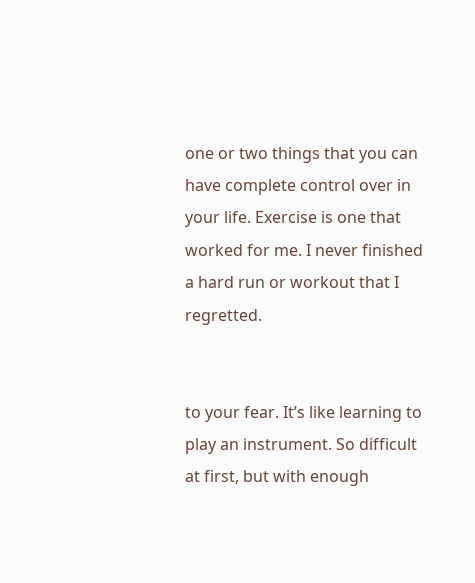one or two things that you can have complete control over in your life. Exercise is one that worked for me. I never finished a hard run or workout that I regretted.


to your fear. It’s like learning to play an instrument. So difficult at first, but with enough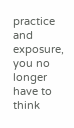practice and exposure, you no longer have to think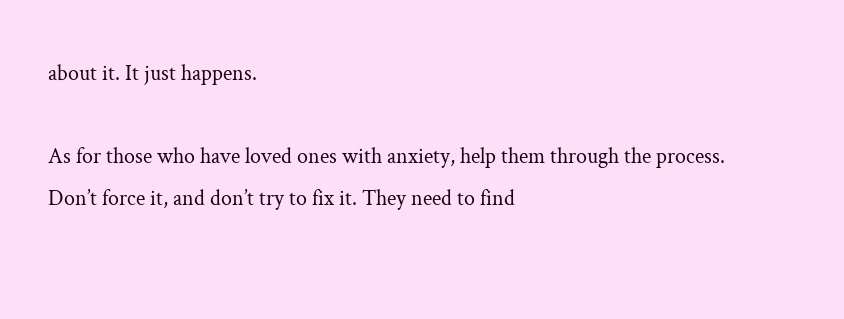about it. It just happens.

As for those who have loved ones with anxiety, help them through the process. Don’t force it, and don’t try to fix it. They need to find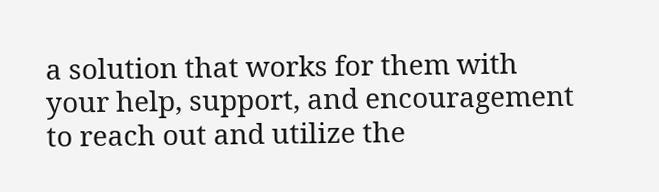a solution that works for them with your help, support, and encouragement to reach out and utilize the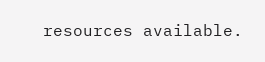resources available.